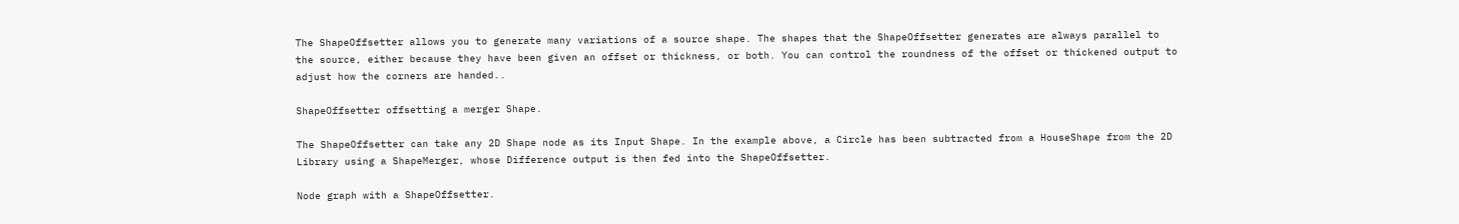The ShapeOffsetter allows you to generate many variations of a source shape. The shapes that the ShapeOffsetter generates are always parallel to the source, either because they have been given an offset or thickness, or both. You can control the roundness of the offset or thickened output to adjust how the corners are handed..

ShapeOffsetter offsetting a merger Shape.

The ShapeOffsetter can take any 2D Shape node as its Input Shape. In the example above, a Circle has been subtracted from a HouseShape from the 2D Library using a ShapeMerger, whose Difference output is then fed into the ShapeOffsetter.

Node graph with a ShapeOffsetter.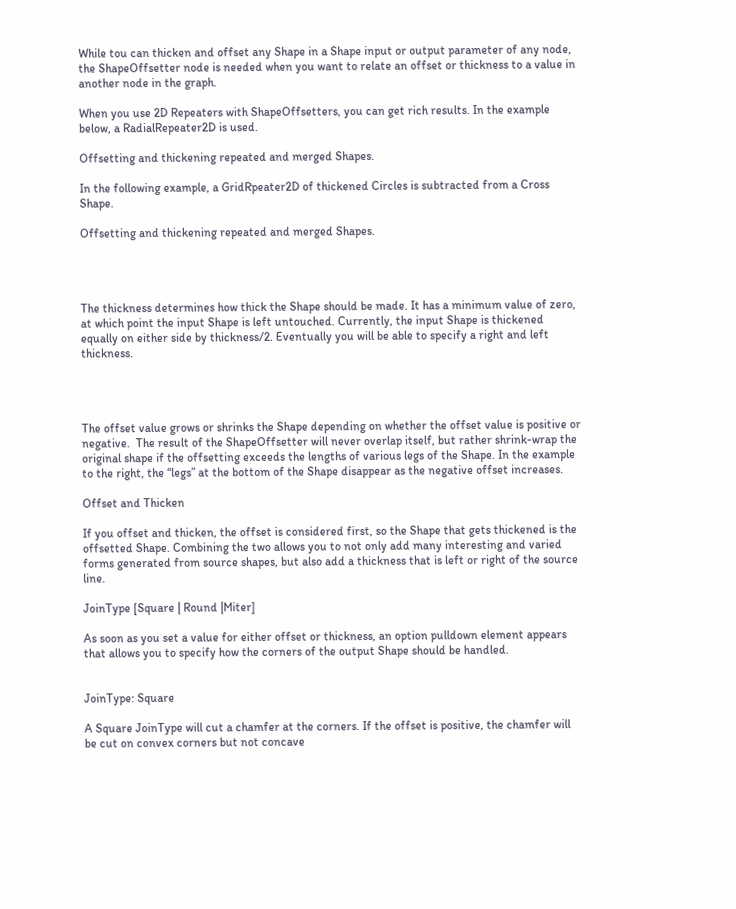While tou can thicken and offset any Shape in a Shape input or output parameter of any node, the ShapeOffsetter node is needed when you want to relate an offset or thickness to a value in another node in the graph.

When you use 2D Repeaters with ShapeOffsetters, you can get rich results. In the example below, a RadialRepeater2D is used.

Offsetting and thickening repeated and merged Shapes.

In the following example, a GridRpeater2D of thickened Circles is subtracted from a Cross Shape.

Offsetting and thickening repeated and merged Shapes.




The thickness determines how thick the Shape should be made. It has a minimum value of zero, at which point the input Shape is left untouched. Currently, the input Shape is thickened equally on either side by thickness/2. Eventually you will be able to specify a right and left thickness.




The offset value grows or shrinks the Shape depending on whether the offset value is positive or negative.  The result of the ShapeOffsetter will never overlap itself, but rather shrink-wrap the original shape if the offsetting exceeds the lengths of various legs of the Shape. In the example to the right, the “legs” at the bottom of the Shape disappear as the negative offset increases.

Offset and Thicken

If you offset and thicken, the offset is considered first, so the Shape that gets thickened is the offsetted Shape. Combining the two allows you to not only add many interesting and varied forms generated from source shapes, but also add a thickness that is left or right of the source line.

JoinType [Square | Round |Miter]

As soon as you set a value for either offset or thickness, an option pulldown element appears that allows you to specify how the corners of the output Shape should be handled.


JoinType: Square

A Square JoinType will cut a chamfer at the corners. If the offset is positive, the chamfer will be cut on convex corners but not concave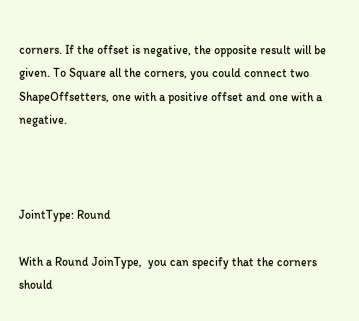corners. If the offset is negative, the opposite result will be given. To Square all the corners, you could connect two ShapeOffsetters, one with a positive offset and one with a negative.



JointType: Round

With a Round JoinType,  you can specify that the corners should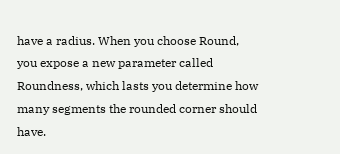have a radius. When you choose Round, you expose a new parameter called Roundness, which lasts you determine how many segments the rounded corner should have.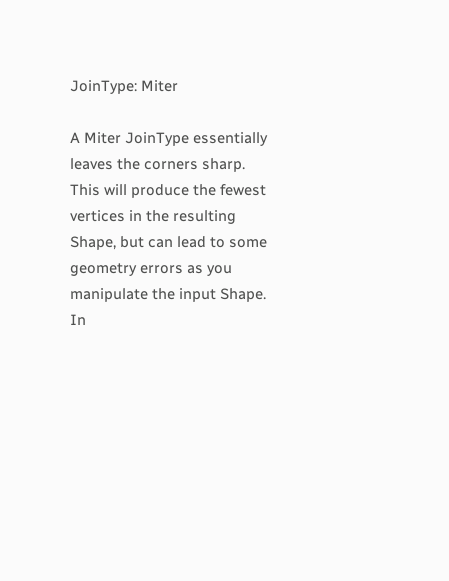JoinType: Miter

A Miter JoinType essentially leaves the corners sharp. This will produce the fewest vertices in the resulting Shape, but can lead to some geometry errors as you manipulate the input Shape. In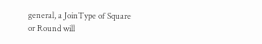general, a JoinType of Square or Round will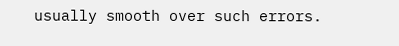usually smooth over such errors.